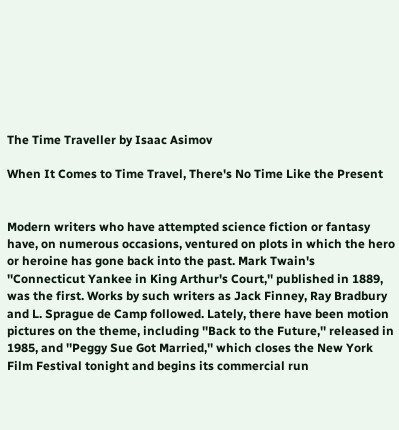The Time Traveller by Isaac Asimov

When It Comes to Time Travel, There's No Time Like the Present


Modern writers who have attempted science fiction or fantasy have, on numerous occasions, ventured on plots in which the hero or heroine has gone back into the past. Mark Twain's ''Connecticut Yankee in King Arthur's Court,'' published in 1889, was the first. Works by such writers as Jack Finney, Ray Bradbury and L. Sprague de Camp followed. Lately, there have been motion pictures on the theme, including ''Back to the Future,'' released in 1985, and ''Peggy Sue Got Married,'' which closes the New York Film Festival tonight and begins its commercial run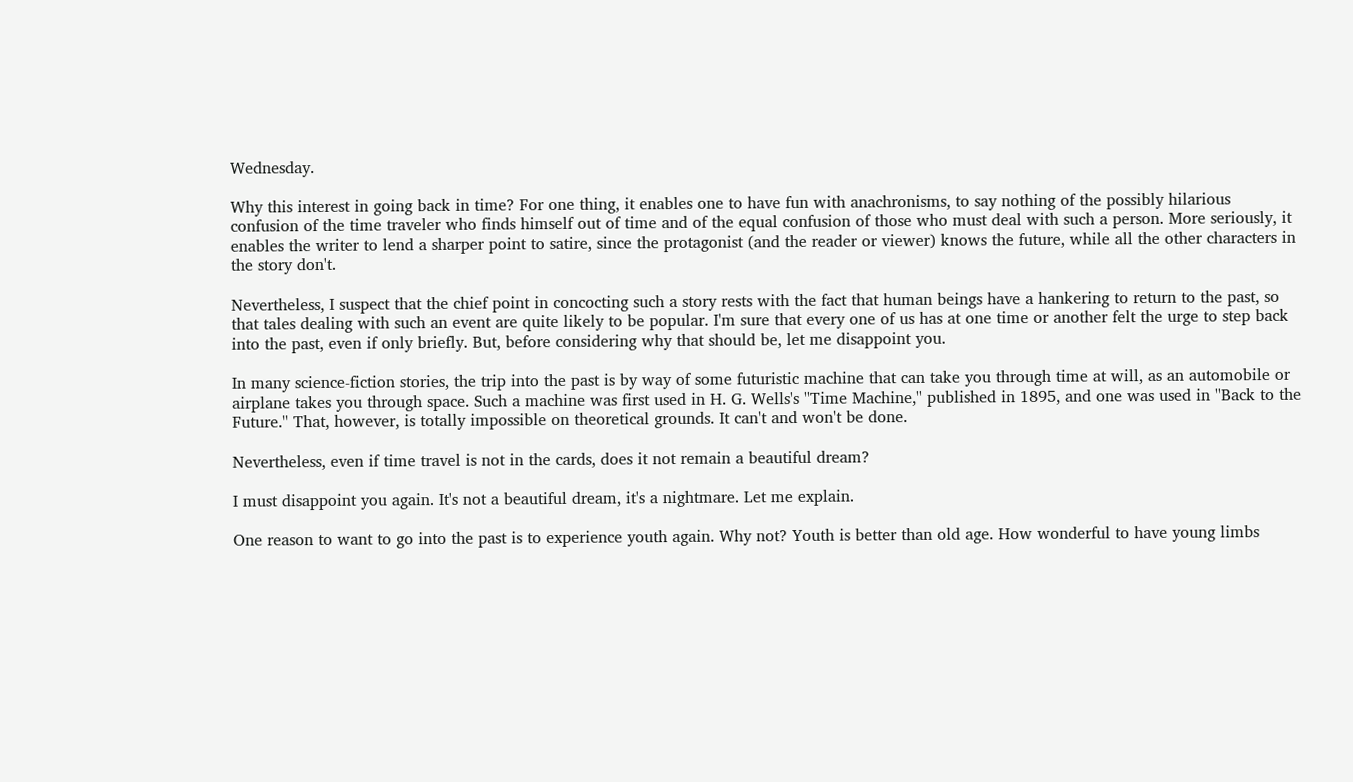Wednesday.

Why this interest in going back in time? For one thing, it enables one to have fun with anachronisms, to say nothing of the possibly hilarious confusion of the time traveler who finds himself out of time and of the equal confusion of those who must deal with such a person. More seriously, it enables the writer to lend a sharper point to satire, since the protagonist (and the reader or viewer) knows the future, while all the other characters in the story don't.

Nevertheless, I suspect that the chief point in concocting such a story rests with the fact that human beings have a hankering to return to the past, so that tales dealing with such an event are quite likely to be popular. I'm sure that every one of us has at one time or another felt the urge to step back into the past, even if only briefly. But, before considering why that should be, let me disappoint you.

In many science-fiction stories, the trip into the past is by way of some futuristic machine that can take you through time at will, as an automobile or airplane takes you through space. Such a machine was first used in H. G. Wells's ''Time Machine,'' published in 1895, and one was used in ''Back to the Future.'' That, however, is totally impossible on theoretical grounds. It can't and won't be done.

Nevertheless, even if time travel is not in the cards, does it not remain a beautiful dream?

I must disappoint you again. It's not a beautiful dream, it's a nightmare. Let me explain.

One reason to want to go into the past is to experience youth again. Why not? Youth is better than old age. How wonderful to have young limbs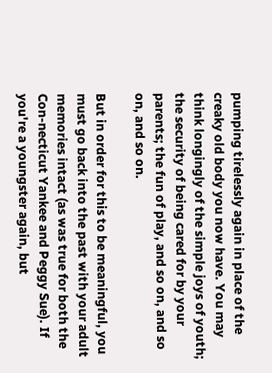pumping tirelessly again in place of the creaky old body you now have. You may think longingly of the simple joys of youth; the security of being cared for by your parents; the fun of play, and so on, and so on, and so on.

But in order for this to be meaningful, you must go back into the past with your adult memories intact (as was true for both the Con-necticut Yankee and Peggy Sue). If you're a youngster again, but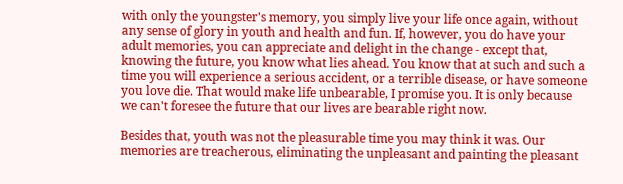with only the youngster's memory, you simply live your life once again, without any sense of glory in youth and health and fun. If, however, you do have your adult memories, you can appreciate and delight in the change - except that, knowing the future, you know what lies ahead. You know that at such and such a time you will experience a serious accident, or a terrible disease, or have someone you love die. That would make life unbearable, I promise you. It is only because we can't foresee the future that our lives are bearable right now.

Besides that, youth was not the pleasurable time you may think it was. Our memories are treacherous, eliminating the unpleasant and painting the pleasant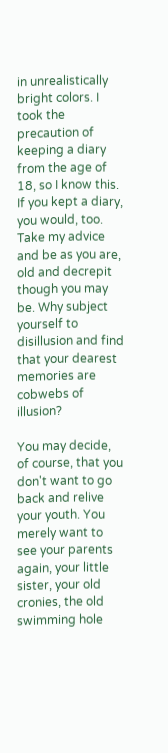in unrealistically bright colors. I took the precaution of keeping a diary from the age of 18, so I know this. If you kept a diary, you would, too. Take my advice and be as you are, old and decrepit though you may be. Why subject yourself to disillusion and find that your dearest memories are cobwebs of illusion?

You may decide, of course, that you don't want to go back and relive your youth. You merely want to see your parents again, your little sister, your old cronies, the old swimming hole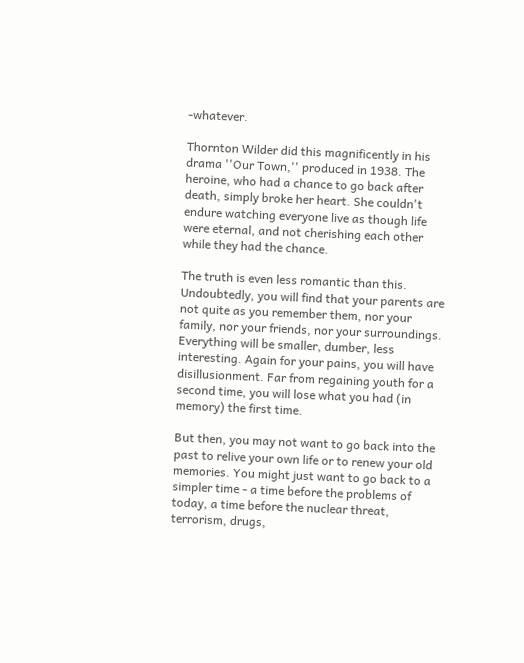-whatever.

Thornton Wilder did this magnificently in his drama ''Our Town,'' produced in 1938. The heroine, who had a chance to go back after death, simply broke her heart. She couldn't endure watching everyone live as though life were eternal, and not cherishing each other while they had the chance.

The truth is even less romantic than this. Undoubtedly, you will find that your parents are not quite as you remember them, nor your family, nor your friends, nor your surroundings. Everything will be smaller, dumber, less interesting. Again for your pains, you will have disillusionment. Far from regaining youth for a second time, you will lose what you had (in memory) the first time.

But then, you may not want to go back into the past to relive your own life or to renew your old memories. You might just want to go back to a simpler time - a time before the problems of today, a time before the nuclear threat, terrorism, drugs,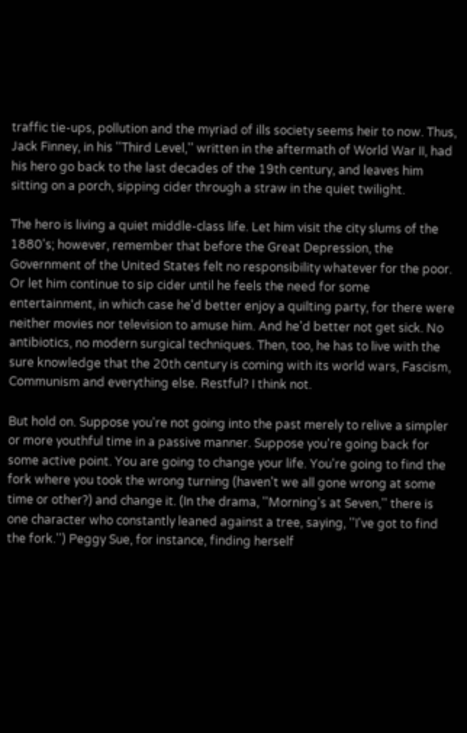traffic tie-ups, pollution and the myriad of ills society seems heir to now. Thus, Jack Finney, in his ''Third Level,'' written in the aftermath of World War II, had his hero go back to the last decades of the 19th century, and leaves him sitting on a porch, sipping cider through a straw in the quiet twilight.

The hero is living a quiet middle-class life. Let him visit the city slums of the 1880's; however, remember that before the Great Depression, the Government of the United States felt no responsibility whatever for the poor. Or let him continue to sip cider until he feels the need for some entertainment, in which case he'd better enjoy a quilting party, for there were neither movies nor television to amuse him. And he'd better not get sick. No antibiotics, no modern surgical techniques. Then, too, he has to live with the sure knowledge that the 20th century is coming with its world wars, Fascism, Communism and everything else. Restful? I think not.

But hold on. Suppose you're not going into the past merely to relive a simpler or more youthful time in a passive manner. Suppose you're going back for some active point. You are going to change your life. You're going to find the fork where you took the wrong turning (haven't we all gone wrong at some time or other?) and change it. (In the drama, ''Morning's at Seven,'' there is one character who constantly leaned against a tree, saying, ''I've got to find the fork.'') Peggy Sue, for instance, finding herself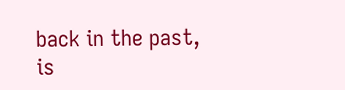back in the past, is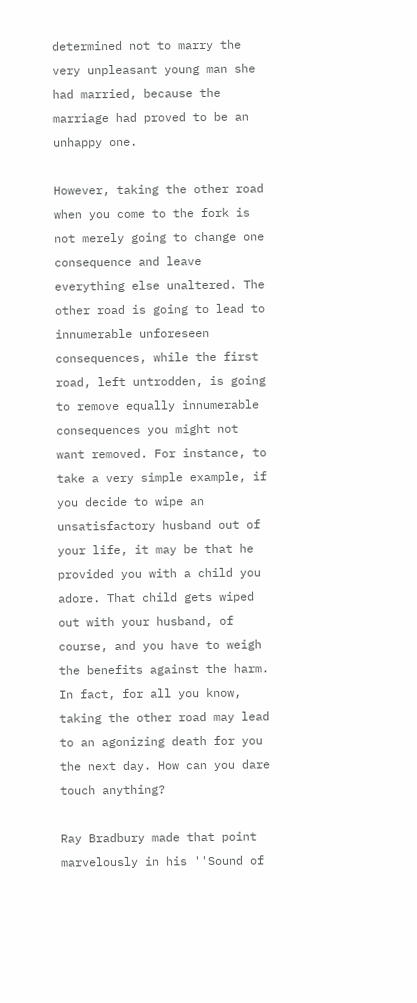determined not to marry the very unpleasant young man she had married, because the marriage had proved to be an unhappy one.

However, taking the other road when you come to the fork is not merely going to change one consequence and leave everything else unaltered. The other road is going to lead to innumerable unforeseen consequences, while the first road, left untrodden, is going to remove equally innumerable consequences you might not want removed. For instance, to take a very simple example, if you decide to wipe an unsatisfactory husband out of your life, it may be that he provided you with a child you adore. That child gets wiped out with your husband, of course, and you have to weigh the benefits against the harm. In fact, for all you know, taking the other road may lead to an agonizing death for you the next day. How can you dare touch anything?

Ray Bradbury made that point marvelously in his ''Sound of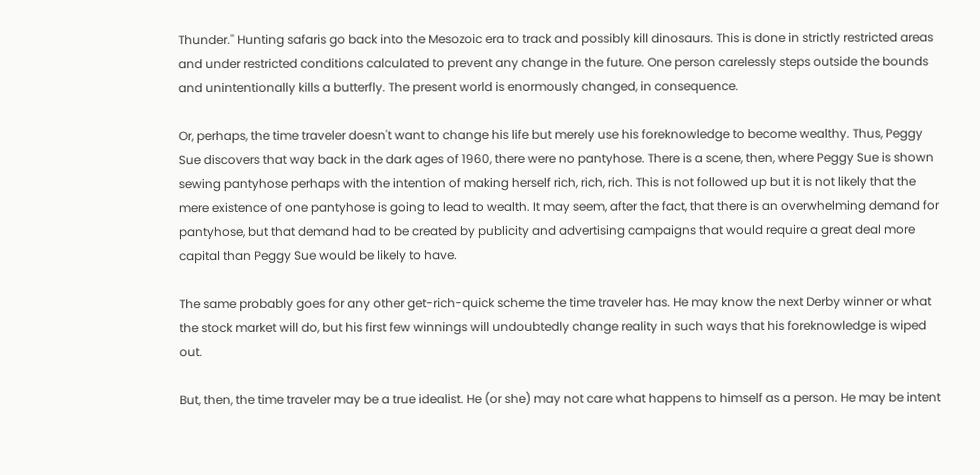Thunder.'' Hunting safaris go back into the Mesozoic era to track and possibly kill dinosaurs. This is done in strictly restricted areas and under restricted conditions calculated to prevent any change in the future. One person carelessly steps outside the bounds and unintentionally kills a butterfly. The present world is enormously changed, in consequence.

Or, perhaps, the time traveler doesn't want to change his life but merely use his foreknowledge to become wealthy. Thus, Peggy Sue discovers that way back in the dark ages of 1960, there were no pantyhose. There is a scene, then, where Peggy Sue is shown sewing pantyhose perhaps with the intention of making herself rich, rich, rich. This is not followed up but it is not likely that the mere existence of one pantyhose is going to lead to wealth. It may seem, after the fact, that there is an overwhelming demand for pantyhose, but that demand had to be created by publicity and advertising campaigns that would require a great deal more capital than Peggy Sue would be likely to have.

The same probably goes for any other get-rich-quick scheme the time traveler has. He may know the next Derby winner or what the stock market will do, but his first few winnings will undoubtedly change reality in such ways that his foreknowledge is wiped out.

But, then, the time traveler may be a true idealist. He (or she) may not care what happens to himself as a person. He may be intent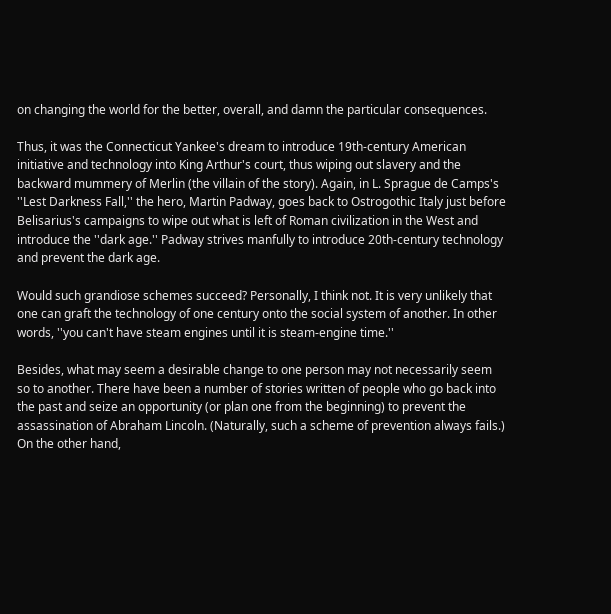on changing the world for the better, overall, and damn the particular consequences.

Thus, it was the Connecticut Yankee's dream to introduce 19th-century American initiative and technology into King Arthur's court, thus wiping out slavery and the backward mummery of Merlin (the villain of the story). Again, in L. Sprague de Camps's ''Lest Darkness Fall,'' the hero, Martin Padway, goes back to Ostrogothic Italy just before Belisarius's campaigns to wipe out what is left of Roman civilization in the West and introduce the ''dark age.'' Padway strives manfully to introduce 20th-century technology and prevent the dark age.

Would such grandiose schemes succeed? Personally, I think not. It is very unlikely that one can graft the technology of one century onto the social system of another. In other words, ''you can't have steam engines until it is steam-engine time.''

Besides, what may seem a desirable change to one person may not necessarily seem so to another. There have been a number of stories written of people who go back into the past and seize an opportunity (or plan one from the beginning) to prevent the assassination of Abraham Lincoln. (Naturally, such a scheme of prevention always fails.) On the other hand,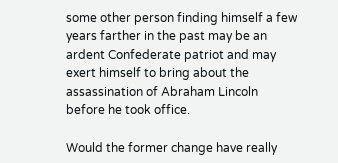some other person finding himself a few years farther in the past may be an ardent Confederate patriot and may exert himself to bring about the assassination of Abraham Lincoln before he took office.

Would the former change have really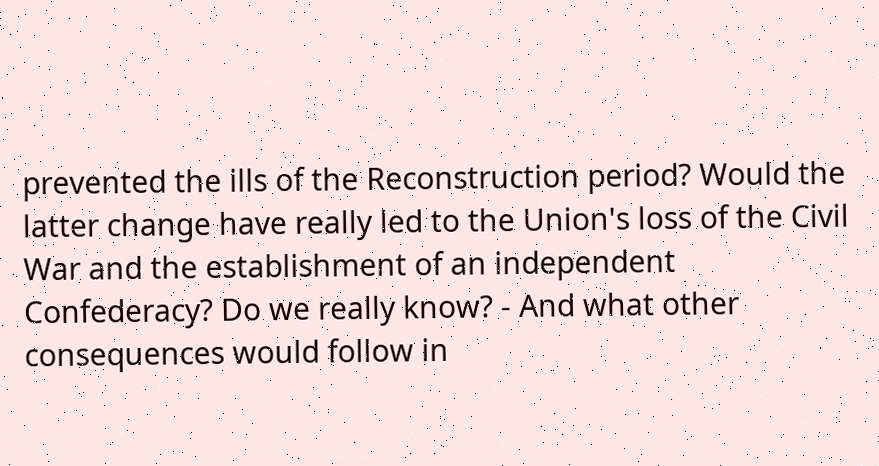prevented the ills of the Reconstruction period? Would the latter change have really led to the Union's loss of the Civil War and the establishment of an independent Confederacy? Do we really know? - And what other consequences would follow in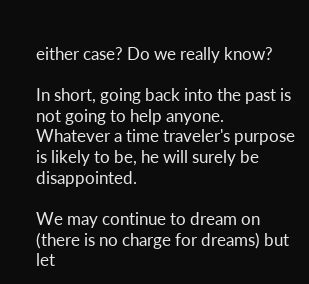either case? Do we really know?

In short, going back into the past is not going to help anyone. Whatever a time traveler's purpose is likely to be, he will surely be disappointed.

We may continue to dream on (there is no charge for dreams) but let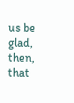us be glad, then, that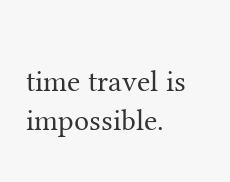time travel is impossible.